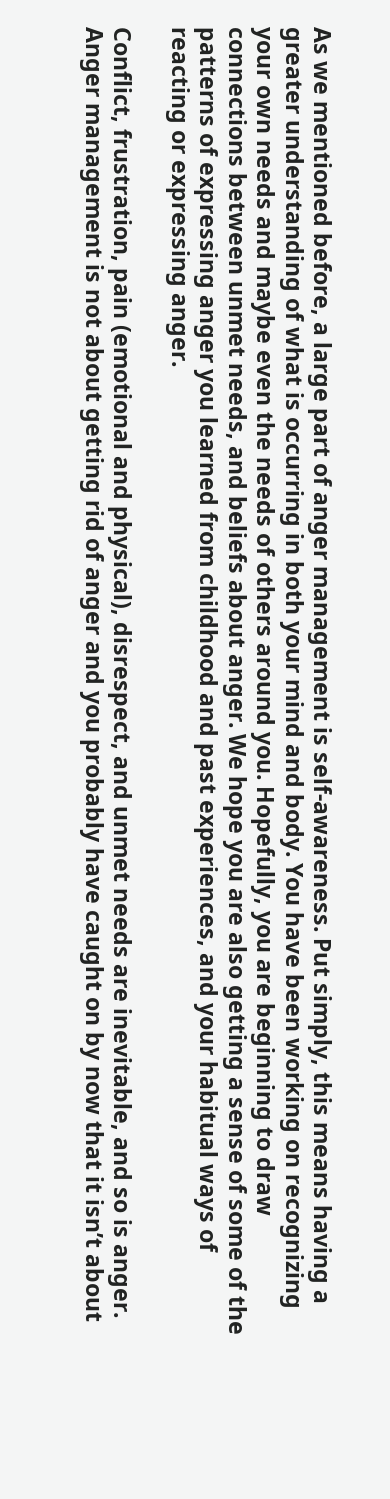As we mentioned before, a large part of anger management is self-awareness. Put simply, this means having a greater understanding of what is occurring in both your mind and body. You have been working on recognizing your own needs and maybe even the needs of others around you. Hopefully, you are beginning to draw connections between unmet needs, and beliefs about anger. We hope you are also getting a sense of some of the patterns of expressing anger you learned from childhood and past experiences, and your habitual ways of reacting or expressing anger.

Conflict, frustration, pain (emotional and physical), disrespect, and unmet needs are inevitable, and so is anger. Anger management is not about getting rid of anger and you probably have caught on by now that it isn’t about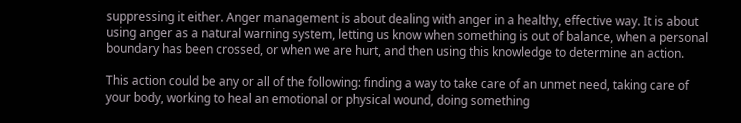suppressing it either. Anger management is about dealing with anger in a healthy, effective way. It is about using anger as a natural warning system, letting us know when something is out of balance, when a personal boundary has been crossed, or when we are hurt, and then using this knowledge to determine an action.

This action could be any or all of the following: finding a way to take care of an unmet need, taking care of your body, working to heal an emotional or physical wound, doing something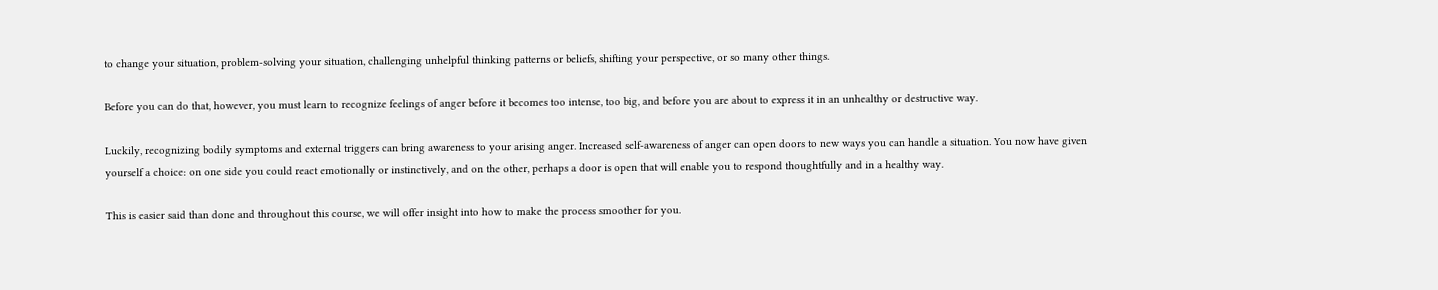to change your situation, problem-solving your situation, challenging unhelpful thinking patterns or beliefs, shifting your perspective, or so many other things.

Before you can do that, however, you must learn to recognize feelings of anger before it becomes too intense, too big, and before you are about to express it in an unhealthy or destructive way.

Luckily, recognizing bodily symptoms and external triggers can bring awareness to your arising anger. Increased self-awareness of anger can open doors to new ways you can handle a situation. You now have given yourself a choice: on one side you could react emotionally or instinctively, and on the other, perhaps a door is open that will enable you to respond thoughtfully and in a healthy way.

This is easier said than done and throughout this course, we will offer insight into how to make the process smoother for you.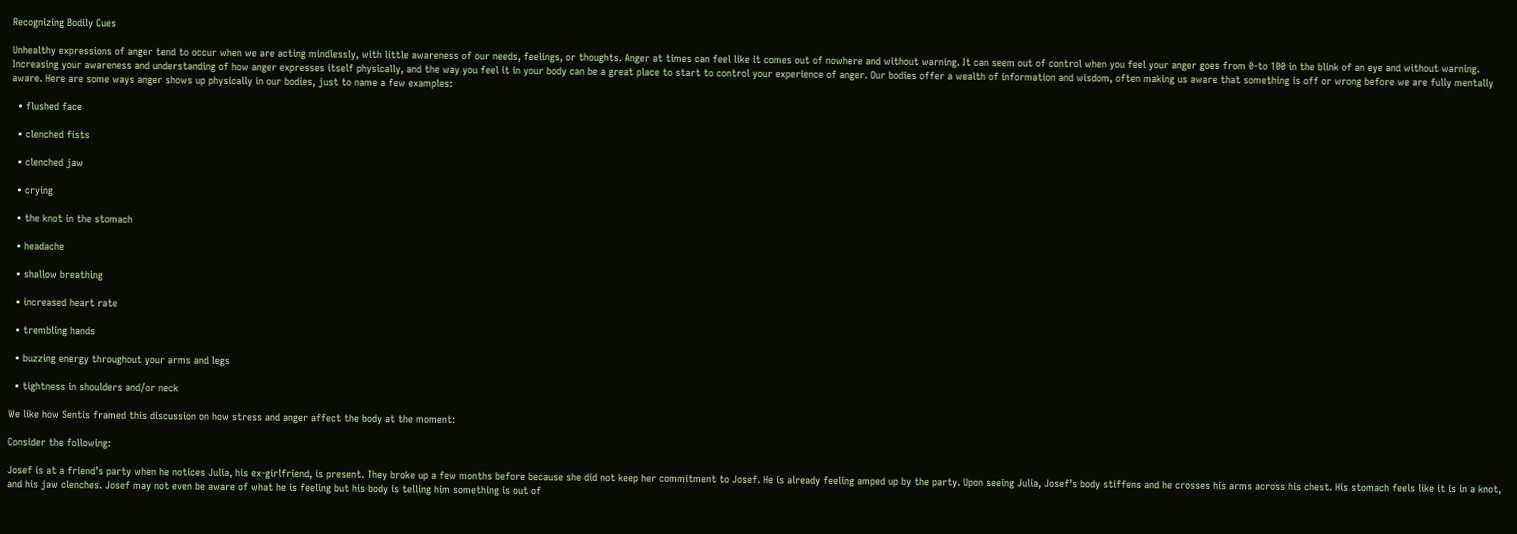Recognizing Bodily Cues

Unhealthy expressions of anger tend to occur when we are acting mindlessly, with little awareness of our needs, feelings, or thoughts. Anger at times can feel like it comes out of nowhere and without warning. It can seem out of control when you feel your anger goes from 0-to 100 in the blink of an eye and without warning. Increasing your awareness and understanding of how anger expresses itself physically, and the way you feel it in your body can be a great place to start to control your experience of anger. Our bodies offer a wealth of information and wisdom, often making us aware that something is off or wrong before we are fully mentally aware. Here are some ways anger shows up physically in our bodies, just to name a few examples:

  • flushed face

  • clenched fists

  • clenched jaw

  • crying

  • the knot in the stomach

  • headache

  • shallow breathing

  • increased heart rate

  • trembling hands

  • buzzing energy throughout your arms and legs

  • tightness in shoulders and/or neck

We like how Sentis framed this discussion on how stress and anger affect the body at the moment:

Consider the following:

Josef is at a friend’s party when he notices Julia, his ex-girlfriend, is present. They broke up a few months before because she did not keep her commitment to Josef. He is already feeling amped up by the party. Upon seeing Julia, Josef’s body stiffens and he crosses his arms across his chest. His stomach feels like it is in a knot, and his jaw clenches. Josef may not even be aware of what he is feeling but his body is telling him something is out of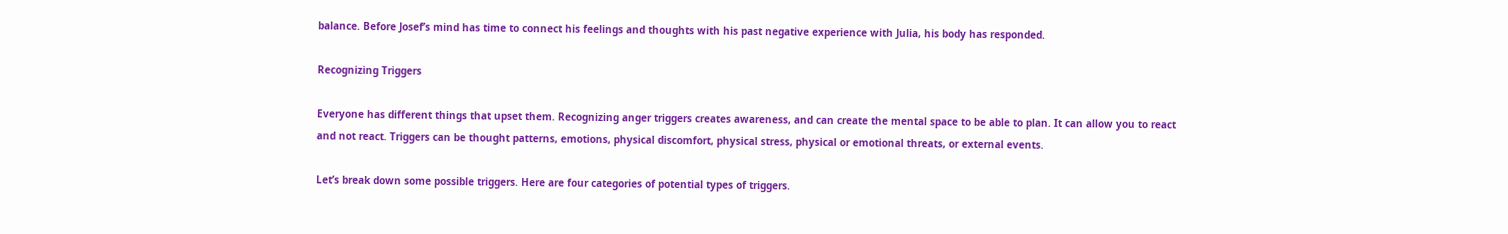balance. Before Josef’s mind has time to connect his feelings and thoughts with his past negative experience with Julia, his body has responded.

Recognizing Triggers

Everyone has different things that upset them. Recognizing anger triggers creates awareness, and can create the mental space to be able to plan. It can allow you to react and not react. Triggers can be thought patterns, emotions, physical discomfort, physical stress, physical or emotional threats, or external events.

Let’s break down some possible triggers. Here are four categories of potential types of triggers.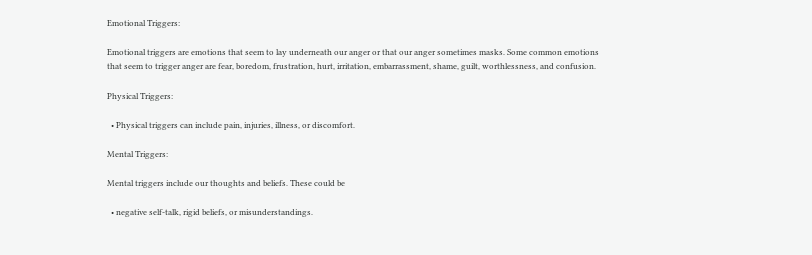Emotional Triggers:

Emotional triggers are emotions that seem to lay underneath our anger or that our anger sometimes masks. Some common emotions that seem to trigger anger are fear, boredom, frustration, hurt, irritation, embarrassment, shame, guilt, worthlessness, and confusion.

Physical Triggers:

  • Physical triggers can include pain, injuries, illness, or discomfort.

Mental Triggers:

Mental triggers include our thoughts and beliefs. These could be

  • negative self-talk, rigid beliefs, or misunderstandings.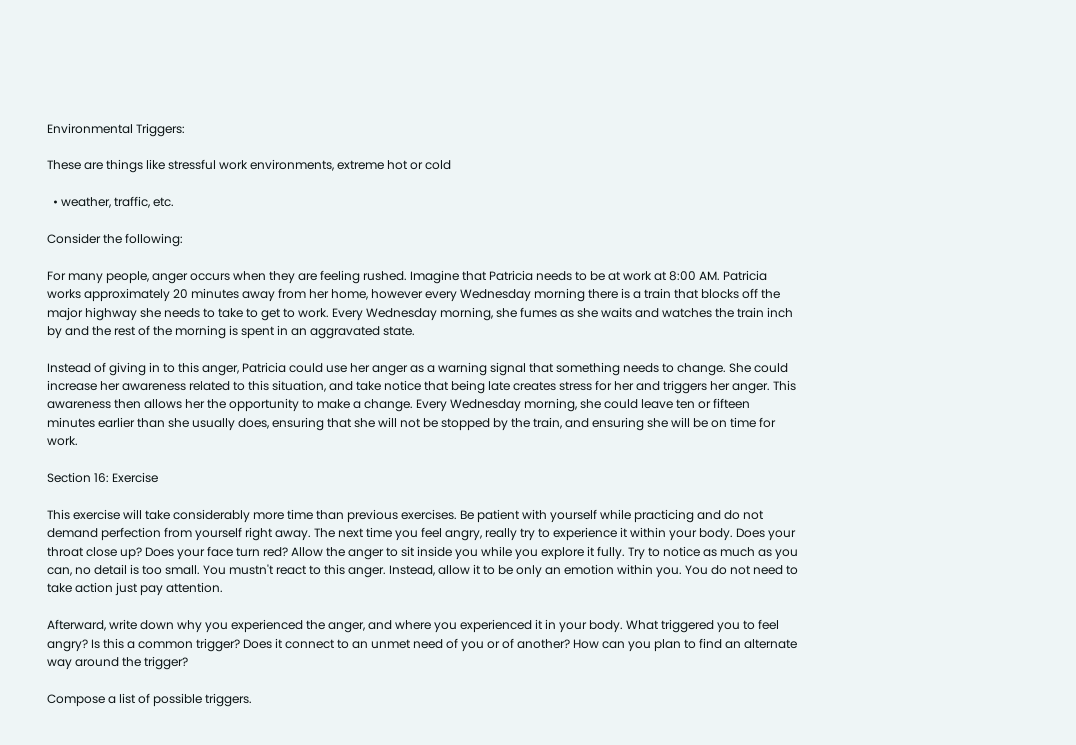Environmental Triggers:

These are things like stressful work environments, extreme hot or cold

  • weather, traffic, etc.

Consider the following:

For many people, anger occurs when they are feeling rushed. Imagine that Patricia needs to be at work at 8:00 AM. Patricia works approximately 20 minutes away from her home, however every Wednesday morning there is a train that blocks off the major highway she needs to take to get to work. Every Wednesday morning, she fumes as she waits and watches the train inch by and the rest of the morning is spent in an aggravated state.

Instead of giving in to this anger, Patricia could use her anger as a warning signal that something needs to change. She could increase her awareness related to this situation, and take notice that being late creates stress for her and triggers her anger. This awareness then allows her the opportunity to make a change. Every Wednesday morning, she could leave ten or fifteen minutes earlier than she usually does, ensuring that she will not be stopped by the train, and ensuring she will be on time for work.

Section 16: Exercise

This exercise will take considerably more time than previous exercises. Be patient with yourself while practicing and do not demand perfection from yourself right away. The next time you feel angry, really try to experience it within your body. Does your throat close up? Does your face turn red? Allow the anger to sit inside you while you explore it fully. Try to notice as much as you can, no detail is too small. You mustn't react to this anger. Instead, allow it to be only an emotion within you. You do not need to take action just pay attention.

Afterward, write down why you experienced the anger, and where you experienced it in your body. What triggered you to feel angry? Is this a common trigger? Does it connect to an unmet need of you or of another? How can you plan to find an alternate way around the trigger?

Compose a list of possible triggers.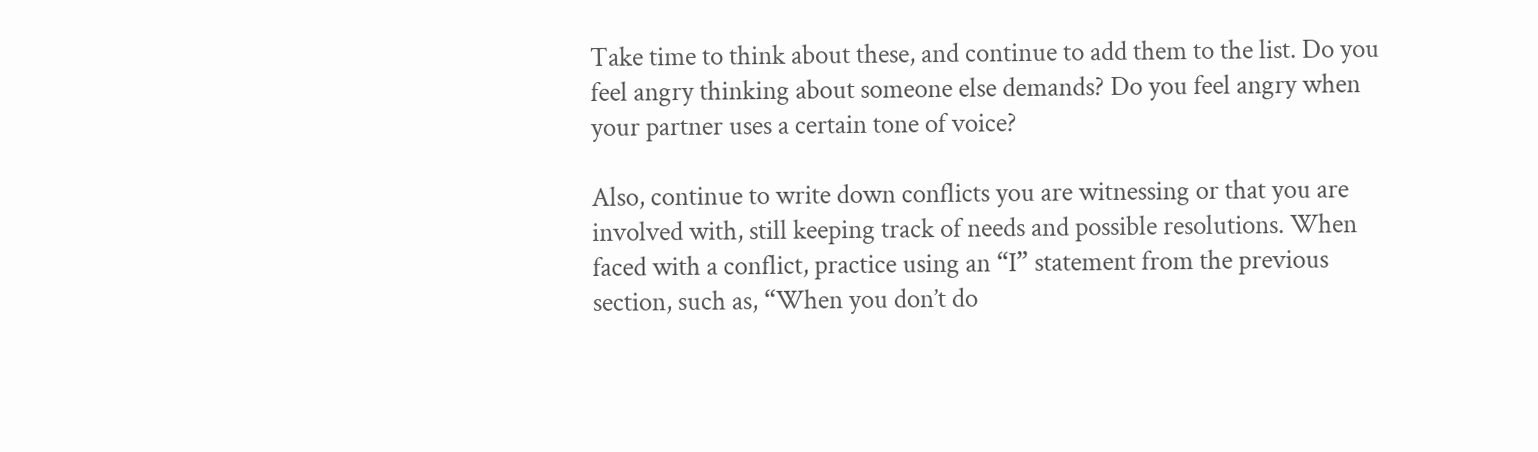Take time to think about these, and continue to add them to the list. Do you feel angry thinking about someone else demands? Do you feel angry when your partner uses a certain tone of voice?

Also, continue to write down conflicts you are witnessing or that you are involved with, still keeping track of needs and possible resolutions. When faced with a conflict, practice using an “I” statement from the previous section, such as, “When you don’t do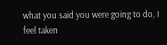what you said you were going to do, I feel taken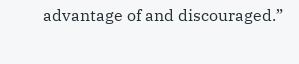advantage of and discouraged.”